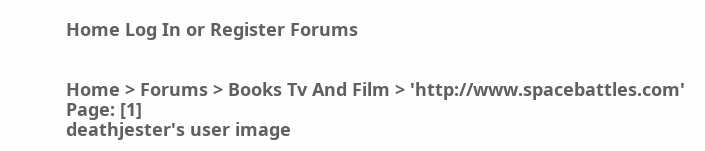Home Log In or Register Forums


Home > Forums > Books Tv And Film > 'http://www.spacebattles.com'
Page: [1]
deathjester's user image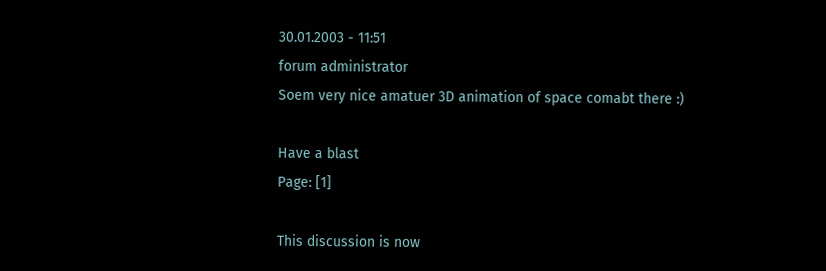30.01.2003 - 11:51
forum administrator
Soem very nice amatuer 3D animation of space comabt there :)

Have a blast
Page: [1]

This discussion is now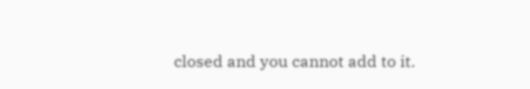closed and you cannot add to it.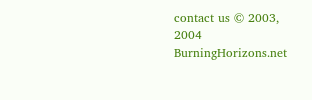contact us © 2003, 2004 BurningHorizons.net